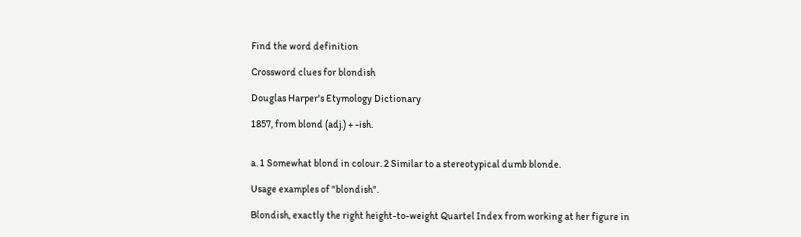Find the word definition

Crossword clues for blondish

Douglas Harper's Etymology Dictionary

1857, from blond (adj.) + -ish.


a. 1 Somewhat blond in colour. 2 Similar to a stereotypical dumb blonde.

Usage examples of "blondish".

Blondish, exactly the right height-to-weight Quartel Index from working at her figure in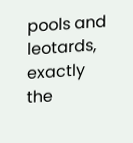pools and leotards, exactly the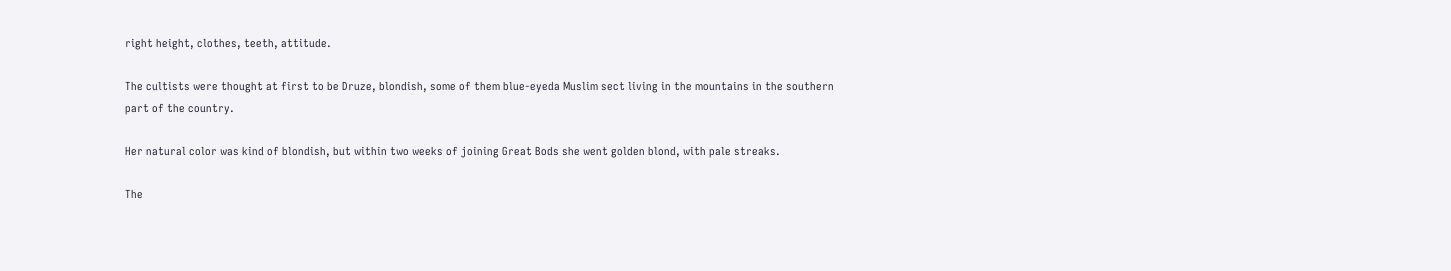right height, clothes, teeth, attitude.

The cultists were thought at first to be Druze, blondish, some of them blue-eyeda Muslim sect living in the mountains in the southern part of the country.

Her natural color was kind of blondish, but within two weeks of joining Great Bods she went golden blond, with pale streaks.

The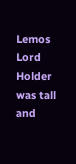Lemos Lord Holder was tall and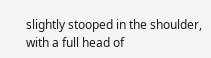slightly stooped in the shoulder, with a full head of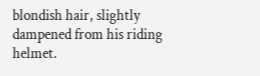blondish hair, slightly dampened from his riding helmet.